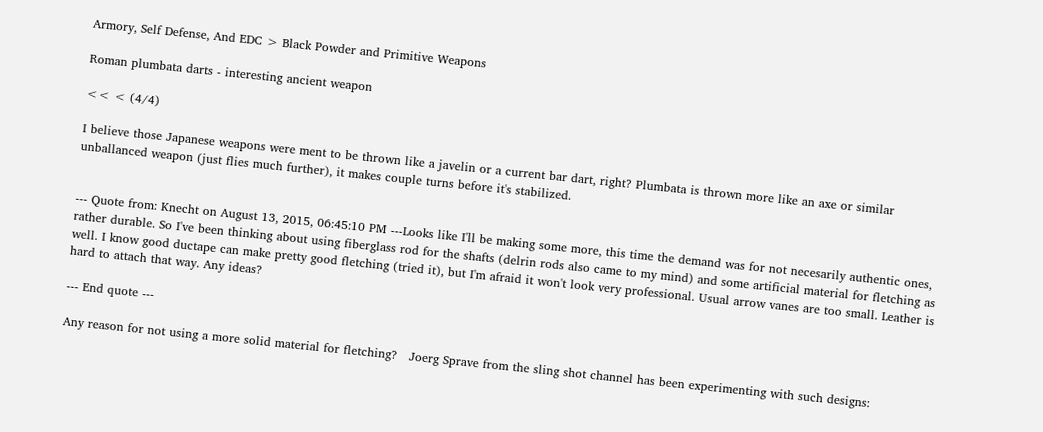Armory, Self Defense, And EDC > Black Powder and Primitive Weapons

Roman plumbata darts - interesting ancient weapon

<< < (4/4)

I believe those Japanese weapons were ment to be thrown like a javelin or a current bar dart, right? Plumbata is thrown more like an axe or similar unballanced weapon (just flies much further), it makes couple turns before it's stabilized.


--- Quote from: Knecht on August 13, 2015, 06:45:10 PM ---Looks like I'll be making some more, this time the demand was for not necesarily authentic ones, rather durable. So I've been thinking about using fiberglass rod for the shafts (delrin rods also came to my mind) and some artificial material for fletching as well. I know good ductape can make pretty good fletching (tried it), but I'm afraid it won't look very professional. Usual arrow vanes are too small. Leather is hard to attach that way. Any ideas?

--- End quote ---

Any reason for not using a more solid material for fletching?   Joerg Sprave from the sling shot channel has been experimenting with such designs: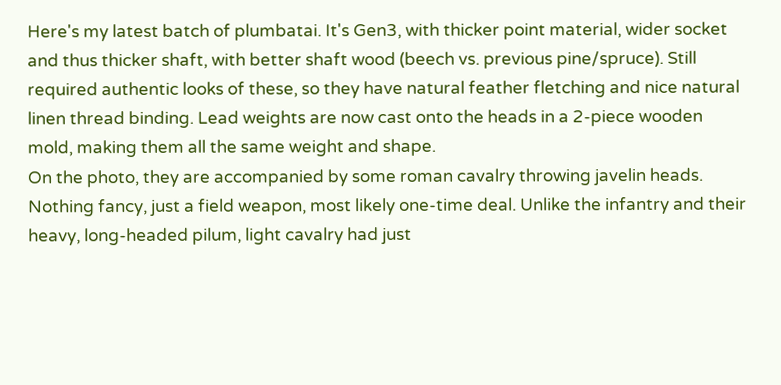Here's my latest batch of plumbatai. It's Gen3, with thicker point material, wider socket and thus thicker shaft, with better shaft wood (beech vs. previous pine/spruce). Still required authentic looks of these, so they have natural feather fletching and nice natural linen thread binding. Lead weights are now cast onto the heads in a 2-piece wooden mold, making them all the same weight and shape.
On the photo, they are accompanied by some roman cavalry throwing javelin heads. Nothing fancy, just a field weapon, most likely one-time deal. Unlike the infantry and their heavy, long-headed pilum, light cavalry had just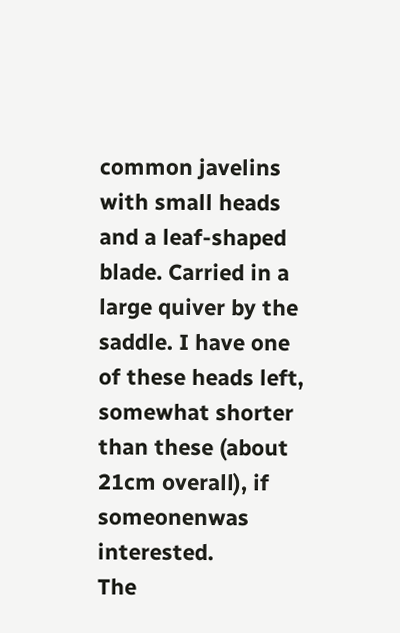common javelins with small heads and a leaf-shaped blade. Carried in a large quiver by the saddle. I have one of these heads left, somewhat shorter than these (about 21cm overall), if someonenwas interested.
The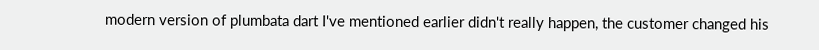modern version of plumbata dart I've mentioned earlier didn't really happen, the customer changed his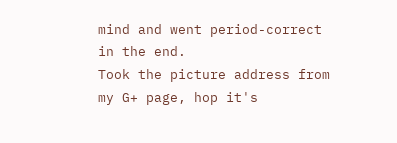mind and went period-correct in the end.
Took the picture address from my G+ page, hop it's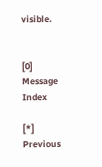visible.


[0] Message Index

[*] Previous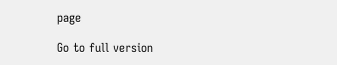page

Go to full version